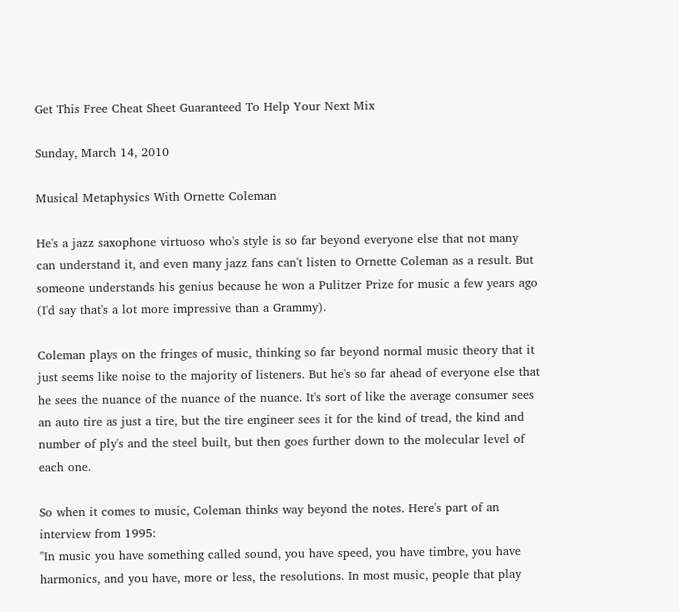Get This Free Cheat Sheet Guaranteed To Help Your Next Mix

Sunday, March 14, 2010

Musical Metaphysics With Ornette Coleman

He's a jazz saxophone virtuoso who's style is so far beyond everyone else that not many can understand it, and even many jazz fans can't listen to Ornette Coleman as a result. But someone understands his genius because he won a Pulitzer Prize for music a few years ago (I'd say that's a lot more impressive than a Grammy).

Coleman plays on the fringes of music, thinking so far beyond normal music theory that it just seems like noise to the majority of listeners. But he's so far ahead of everyone else that he sees the nuance of the nuance of the nuance. It's sort of like the average consumer sees an auto tire as just a tire, but the tire engineer sees it for the kind of tread, the kind and number of ply's and the steel built, but then goes further down to the molecular level of each one.

So when it comes to music, Coleman thinks way beyond the notes. Here's part of an interview from 1995:
"In music you have something called sound, you have speed, you have timbre, you have harmonics, and you have, more or less, the resolutions. In most music, people that play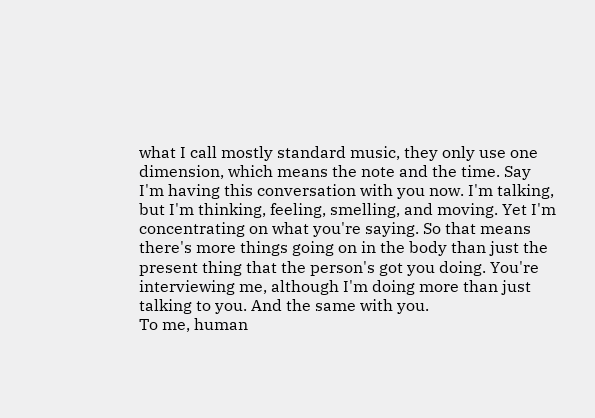what I call mostly standard music, they only use one dimension, which means the note and the time. Say I'm having this conversation with you now. I'm talking, but I'm thinking, feeling, smelling, and moving. Yet I'm concentrating on what you're saying. So that means there's more things going on in the body than just the present thing that the person's got you doing. You're interviewing me, although I'm doing more than just talking to you. And the same with you.
To me, human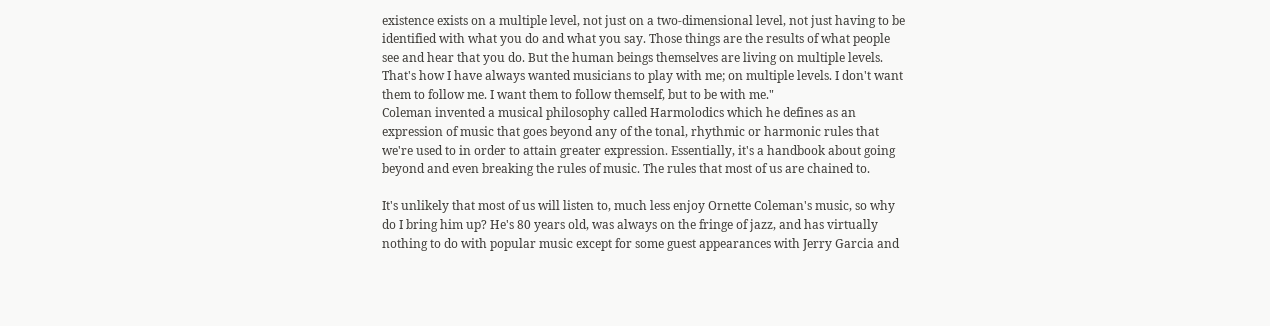existence exists on a multiple level, not just on a two-dimensional level, not just having to be identified with what you do and what you say. Those things are the results of what people see and hear that you do. But the human beings themselves are living on multiple levels. That's how I have always wanted musicians to play with me; on multiple levels. I don't want them to follow me. I want them to follow themself, but to be with me."
Coleman invented a musical philosophy called Harmolodics which he defines as an expression of music that goes beyond any of the tonal, rhythmic or harmonic rules that we're used to in order to attain greater expression. Essentially, it's a handbook about going beyond and even breaking the rules of music. The rules that most of us are chained to.

It's unlikely that most of us will listen to, much less enjoy Ornette Coleman's music, so why do I bring him up? He's 80 years old, was always on the fringe of jazz, and has virtually nothing to do with popular music except for some guest appearances with Jerry Garcia and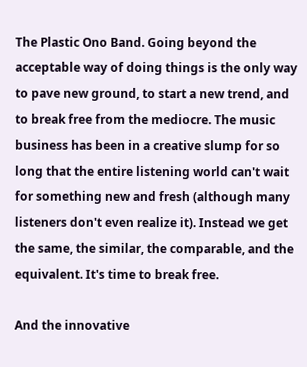The Plastic Ono Band. Going beyond the acceptable way of doing things is the only way to pave new ground, to start a new trend, and to break free from the mediocre. The music business has been in a creative slump for so long that the entire listening world can't wait for something new and fresh (although many listeners don't even realize it). Instead we get the same, the similar, the comparable, and the equivalent. It's time to break free.

And the innovative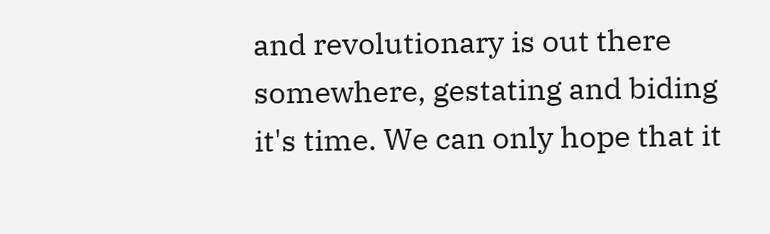and revolutionary is out there somewhere, gestating and biding it's time. We can only hope that it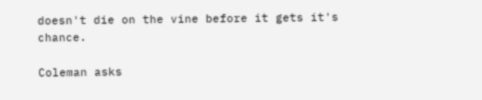doesn't die on the vine before it gets it's chance.

Coleman asks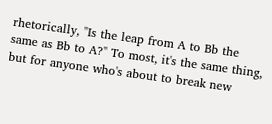rhetorically, "Is the leap from A to Bb the same as Bb to A?" To most, it's the same thing, but for anyone who's about to break new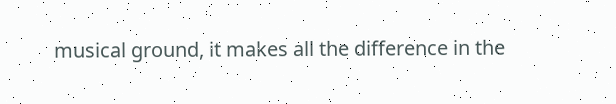musical ground, it makes all the difference in the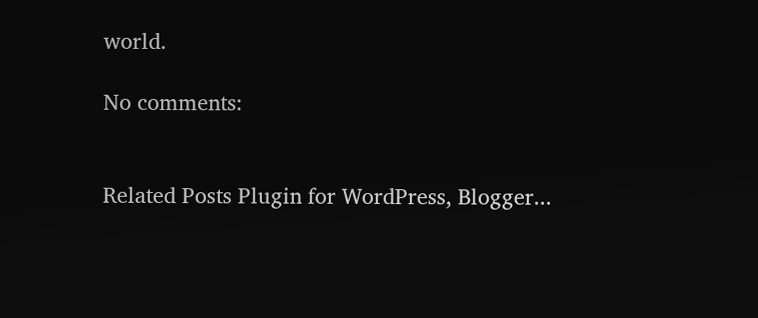world.

No comments:


Related Posts Plugin for WordPress, Blogger...